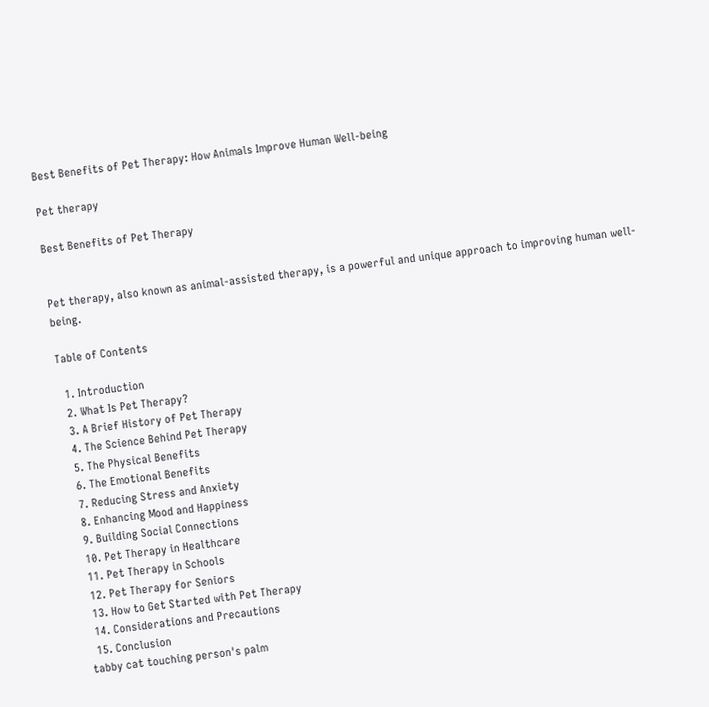Best Benefits of Pet Therapy: How Animals Improve Human Well-being

Pet therapy

Best Benefits of Pet Therapy


Pet therapy, also known as animal-assisted therapy, is a powerful and unique approach to improving human well-being.

Table of Contents

  1. Introduction
  2. What Is Pet Therapy?
  3. A Brief History of Pet Therapy
  4. The Science Behind Pet Therapy
  5. The Physical Benefits
  6. The Emotional Benefits
  7. Reducing Stress and Anxiety
  8. Enhancing Mood and Happiness
  9. Building Social Connections
  10. Pet Therapy in Healthcare
  11. Pet Therapy in Schools
  12. Pet Therapy for Seniors
  13. How to Get Started with Pet Therapy
  14. Considerations and Precautions
  15. Conclusion
tabby cat touching person's palm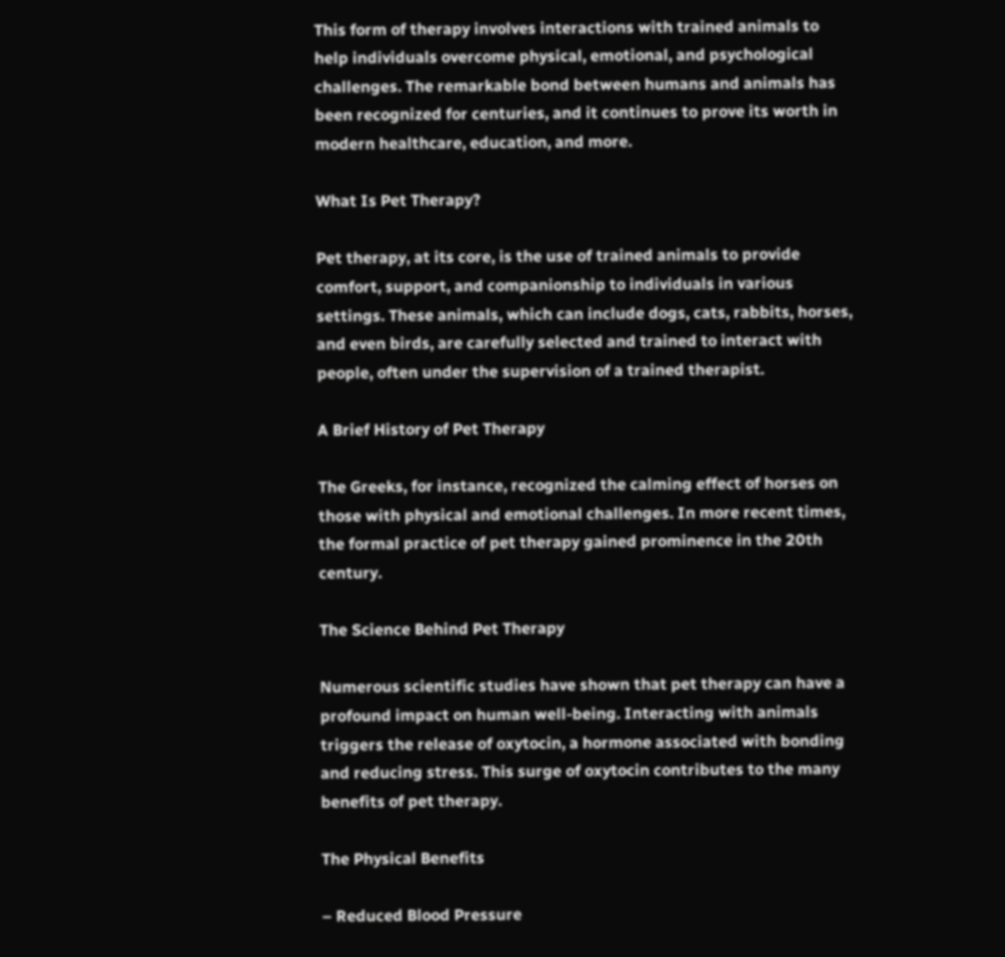This form of therapy involves interactions with trained animals to help individuals overcome physical, emotional, and psychological challenges. The remarkable bond between humans and animals has been recognized for centuries, and it continues to prove its worth in modern healthcare, education, and more.

What Is Pet Therapy?

Pet therapy, at its core, is the use of trained animals to provide comfort, support, and companionship to individuals in various settings. These animals, which can include dogs, cats, rabbits, horses, and even birds, are carefully selected and trained to interact with people, often under the supervision of a trained therapist.

A Brief History of Pet Therapy

The Greeks, for instance, recognized the calming effect of horses on those with physical and emotional challenges. In more recent times, the formal practice of pet therapy gained prominence in the 20th century.

The Science Behind Pet Therapy

Numerous scientific studies have shown that pet therapy can have a profound impact on human well-being. Interacting with animals triggers the release of oxytocin, a hormone associated with bonding and reducing stress. This surge of oxytocin contributes to the many benefits of pet therapy.

The Physical Benefits

– Reduced Blood Pressure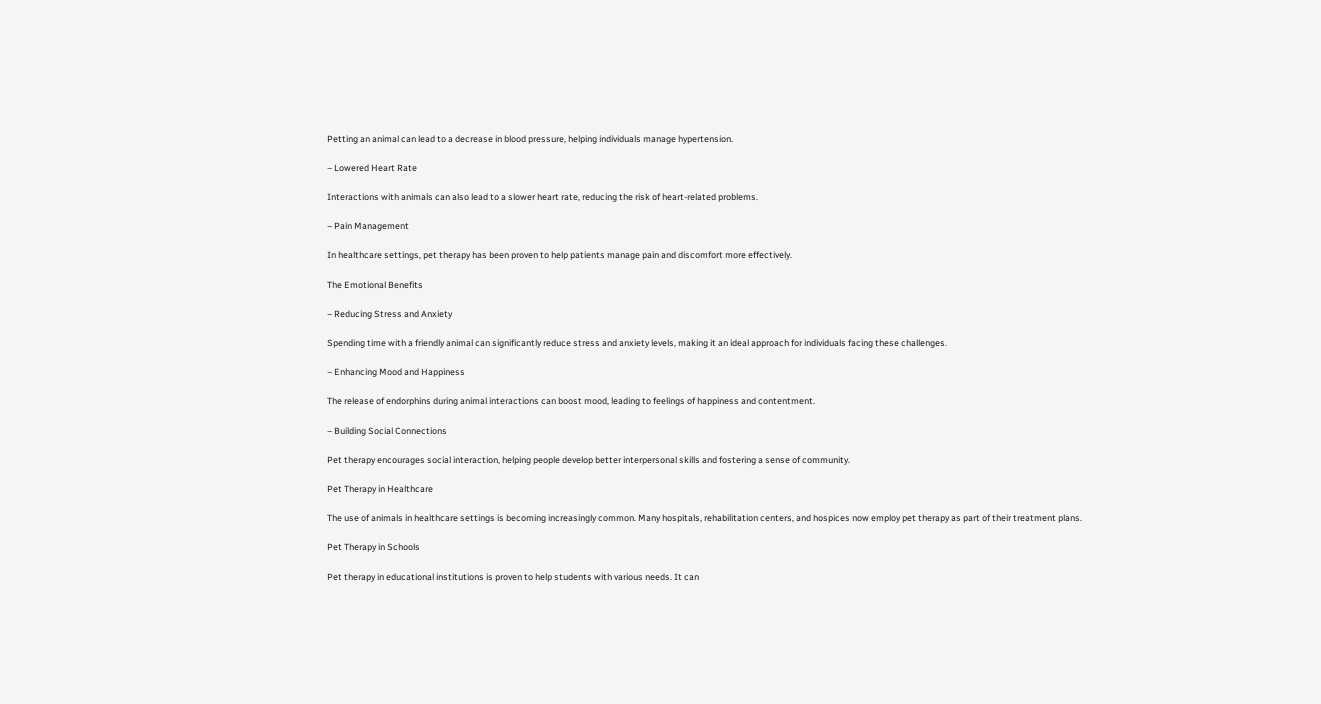Petting an animal can lead to a decrease in blood pressure, helping individuals manage hypertension.

– Lowered Heart Rate

Interactions with animals can also lead to a slower heart rate, reducing the risk of heart-related problems.

– Pain Management

In healthcare settings, pet therapy has been proven to help patients manage pain and discomfort more effectively.

The Emotional Benefits

– Reducing Stress and Anxiety

Spending time with a friendly animal can significantly reduce stress and anxiety levels, making it an ideal approach for individuals facing these challenges.

– Enhancing Mood and Happiness

The release of endorphins during animal interactions can boost mood, leading to feelings of happiness and contentment.

– Building Social Connections

Pet therapy encourages social interaction, helping people develop better interpersonal skills and fostering a sense of community.

Pet Therapy in Healthcare

The use of animals in healthcare settings is becoming increasingly common. Many hospitals, rehabilitation centers, and hospices now employ pet therapy as part of their treatment plans.

Pet Therapy in Schools

Pet therapy in educational institutions is proven to help students with various needs. It can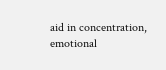aid in concentration, emotional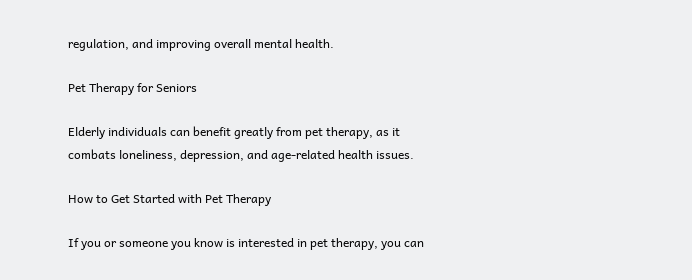regulation, and improving overall mental health.

Pet Therapy for Seniors

Elderly individuals can benefit greatly from pet therapy, as it combats loneliness, depression, and age-related health issues.

How to Get Started with Pet Therapy

If you or someone you know is interested in pet therapy, you can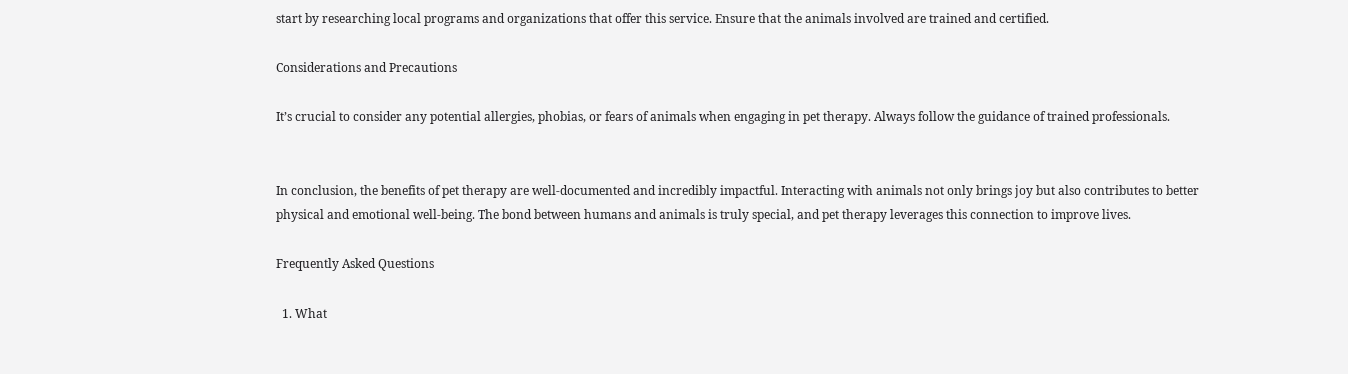start by researching local programs and organizations that offer this service. Ensure that the animals involved are trained and certified.

Considerations and Precautions

It’s crucial to consider any potential allergies, phobias, or fears of animals when engaging in pet therapy. Always follow the guidance of trained professionals.


In conclusion, the benefits of pet therapy are well-documented and incredibly impactful. Interacting with animals not only brings joy but also contributes to better physical and emotional well-being. The bond between humans and animals is truly special, and pet therapy leverages this connection to improve lives.

Frequently Asked Questions

  1. What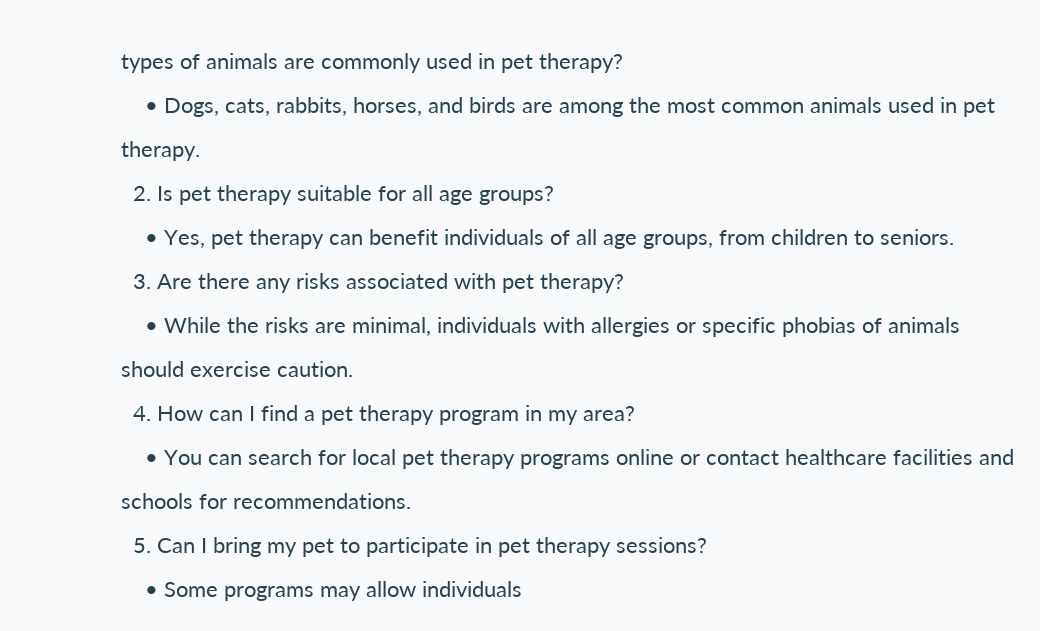types of animals are commonly used in pet therapy?
    • Dogs, cats, rabbits, horses, and birds are among the most common animals used in pet therapy.
  2. Is pet therapy suitable for all age groups?
    • Yes, pet therapy can benefit individuals of all age groups, from children to seniors.
  3. Are there any risks associated with pet therapy?
    • While the risks are minimal, individuals with allergies or specific phobias of animals should exercise caution.
  4. How can I find a pet therapy program in my area?
    • You can search for local pet therapy programs online or contact healthcare facilities and schools for recommendations.
  5. Can I bring my pet to participate in pet therapy sessions?
    • Some programs may allow individuals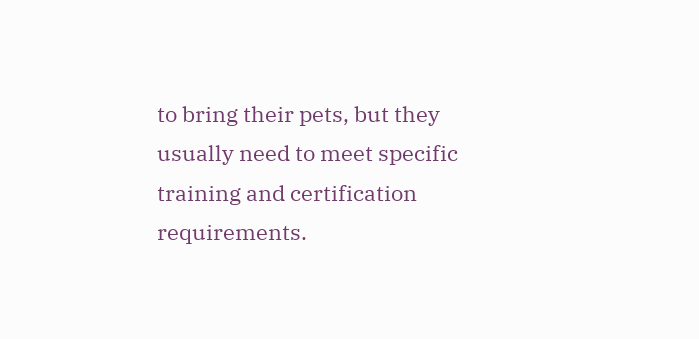to bring their pets, but they usually need to meet specific training and certification requirements.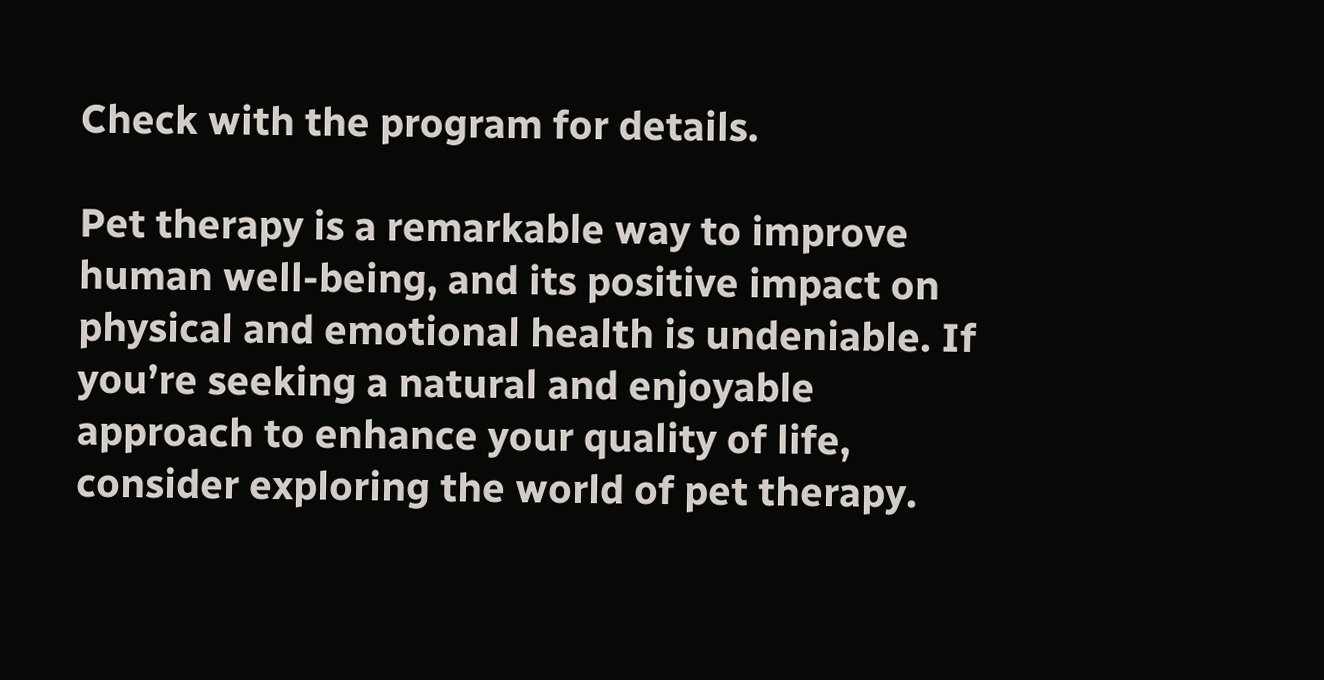Check with the program for details.

Pet therapy is a remarkable way to improve human well-being, and its positive impact on physical and emotional health is undeniable. If you’re seeking a natural and enjoyable approach to enhance your quality of life, consider exploring the world of pet therapy.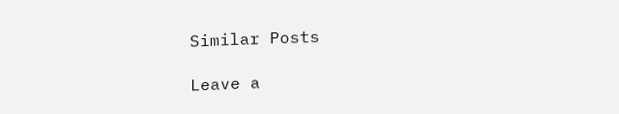Similar Posts

Leave a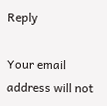Reply

Your email address will not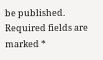be published. Required fields are marked *